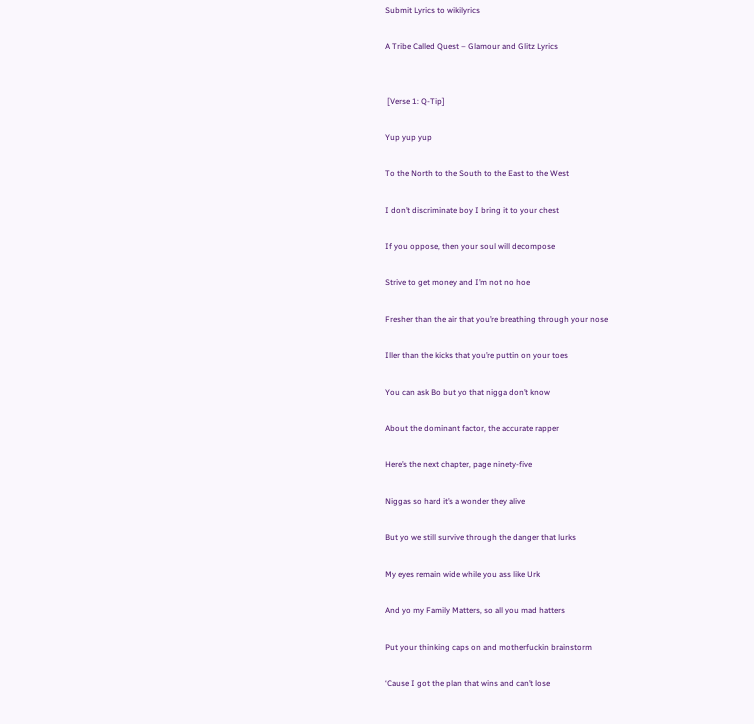Submit Lyrics to wikilyrics

A Tribe Called Quest – Glamour and Glitz Lyrics


 [Verse 1: Q-Tip]

Yup yup yup

To the North to the South to the East to the West

I don’t discriminate boy I bring it to your chest

If you oppose, then your soul will decompose

Strive to get money and I’m not no hoe

Fresher than the air that you’re breathing through your nose

Iller than the kicks that you’re puttin on your toes

You can ask Bo but yo that nigga don’t know

About the dominant factor, the accurate rapper

Here’s the next chapter, page ninety-five

Niggas so hard it’s a wonder they alive

But yo we still survive through the danger that lurks

My eyes remain wide while you ass like Urk

And yo my Family Matters, so all you mad hatters

Put your thinking caps on and motherfuckin brainstorm

‘Cause I got the plan that wins and can’t lose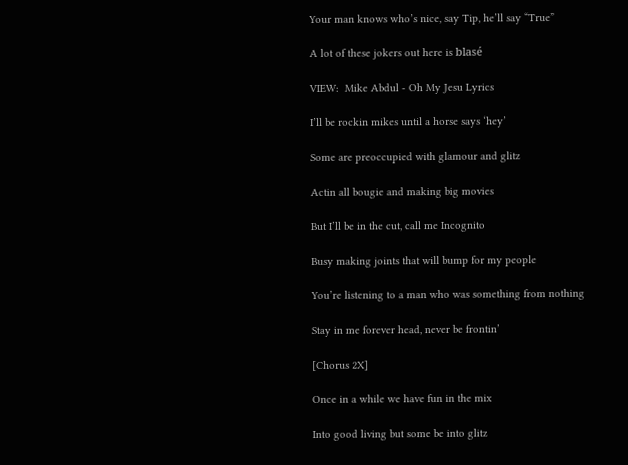Your man knows who’s nice, say Tip, he’ll say “True”

A lot of these jokers out here is blasé

VIEW:  Mike Abdul - Oh My Jesu Lyrics

I’ll be rockin mikes until a horse says ‘hey’

Some are preoccupied with glamour and glitz

Actin all bougie and making big movies

But I’ll be in the cut, call me Incognito

Busy making joints that will bump for my people

You’re listening to a man who was something from nothing

Stay in me forever head, never be frontin’

[Chorus 2X]

Once in a while we have fun in the mix

Into good living but some be into glitz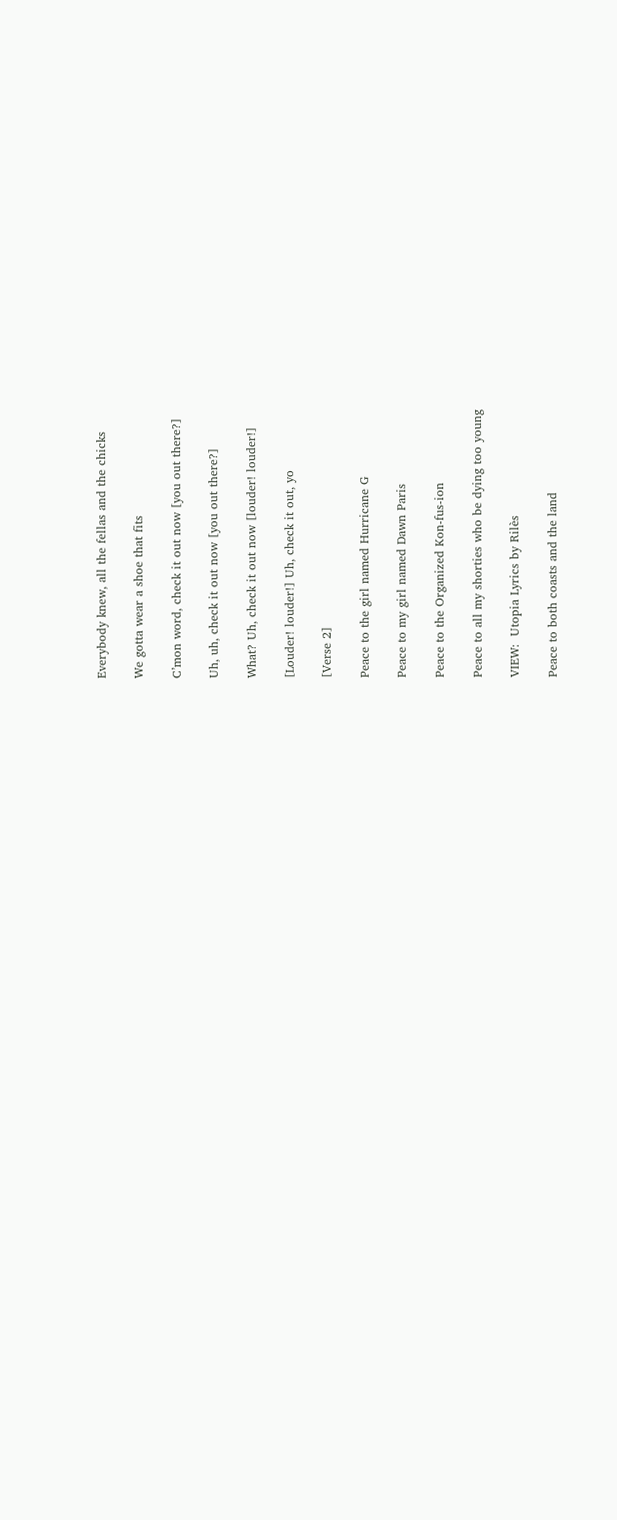Everybody knew, all the fellas and the chicks

We gotta wear a shoe that fits

C’mon word, check it out now [you out there?]

Uh, uh, check it out now [you out there?]

What? Uh, check it out now [louder! louder!]

[Louder! louder!] Uh, check it out, yo

[Verse 2]

Peace to the girl named Hurricane G

Peace to my girl named Dawn Paris

Peace to the Organized Kon-fus-ion

Peace to all my shorties who be dying too young

VIEW:  Utopia Lyrics by Rilès

Peace to both coasts and the land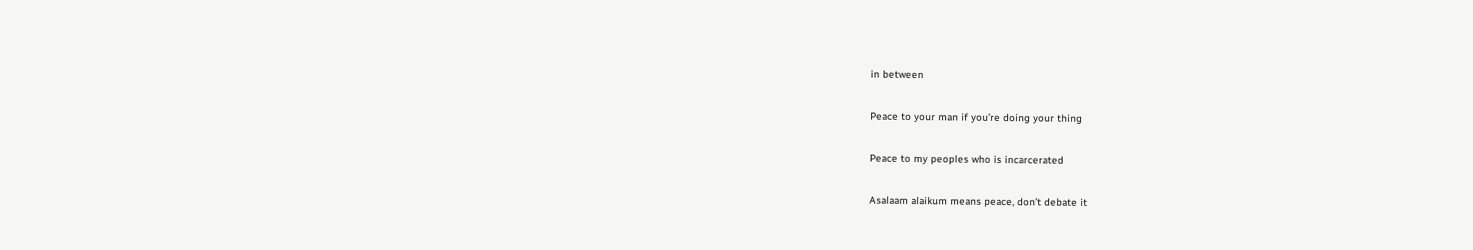in between

Peace to your man if you’re doing your thing

Peace to my peoples who is incarcerated

Asalaam alaikum means peace, don’t debate it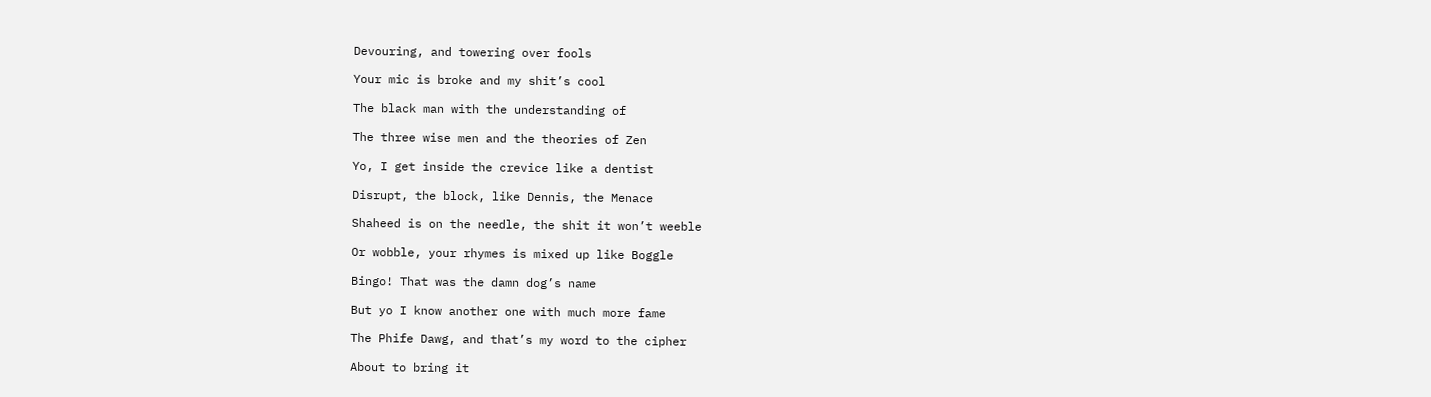Devouring, and towering over fools

Your mic is broke and my shit’s cool

The black man with the understanding of

The three wise men and the theories of Zen

Yo, I get inside the crevice like a dentist

Disrupt, the block, like Dennis, the Menace

Shaheed is on the needle, the shit it won’t weeble

Or wobble, your rhymes is mixed up like Boggle

Bingo! That was the damn dog’s name

But yo I know another one with much more fame

The Phife Dawg, and that’s my word to the cipher

About to bring it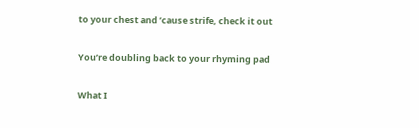to your chest and ’cause strife, check it out

You’re doubling back to your rhyming pad

What I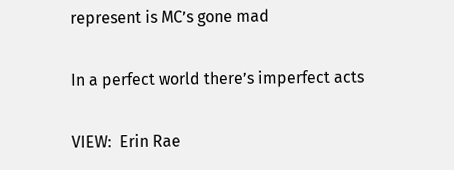represent is MC’s gone mad

In a perfect world there’s imperfect acts

VIEW:  Erin Rae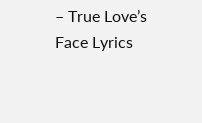– True Love’s Face Lyrics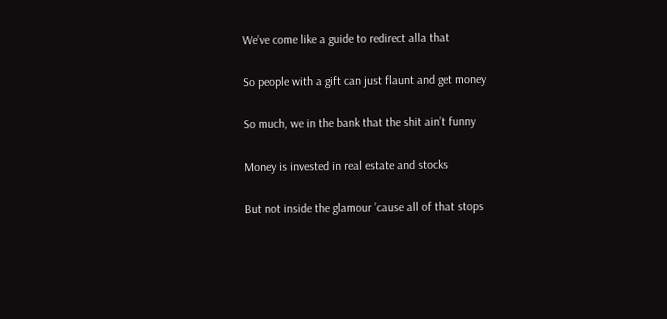We’ve come like a guide to redirect alla that

So people with a gift can just flaunt and get money

So much, we in the bank that the shit ain’t funny

Money is invested in real estate and stocks

But not inside the glamour ’cause all of that stops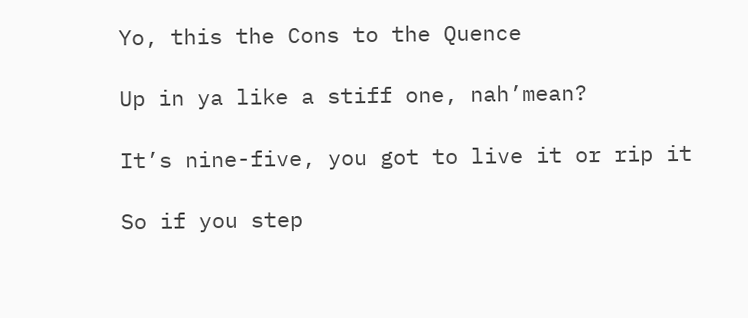Yo, this the Cons to the Quence

Up in ya like a stiff one, nah’mean?

It’s nine-five, you got to live it or rip it

So if you step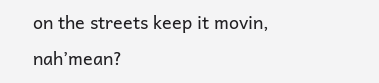on the streets keep it movin, nah’mean?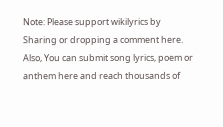Note: Please support wikilyrics by Sharing or dropping a comment here. Also, You can submit song lyrics, poem or anthem here and reach thousands of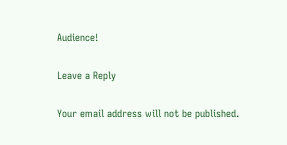Audience!

Leave a Reply

Your email address will not be published.